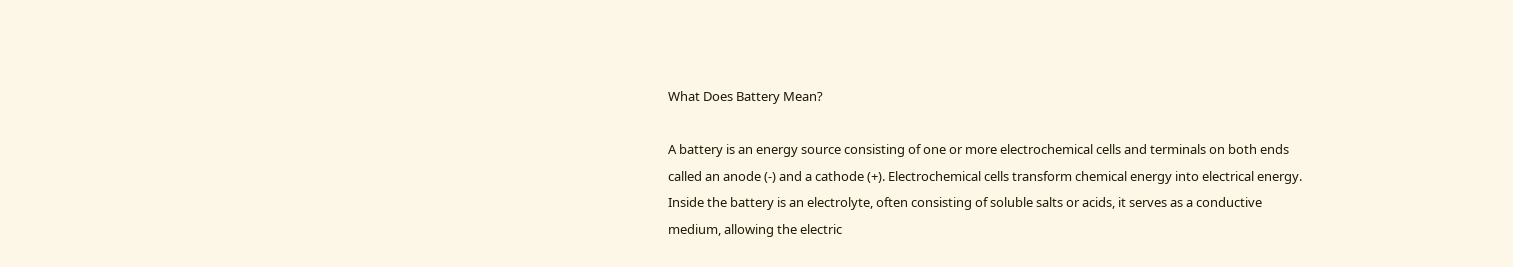What Does Battery Mean?

A battery is an energy source consisting of one or more electrochemical cells and terminals on both ends called an anode (-) and a cathode (+). Electrochemical cells transform chemical energy into electrical energy. Inside the battery is an electrolyte, often consisting of soluble salts or acids, it serves as a conductive medium, allowing the electric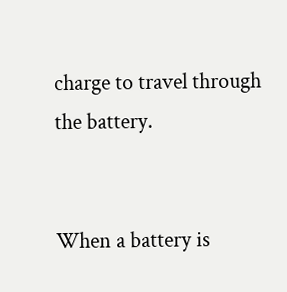charge to travel through the battery.


When a battery is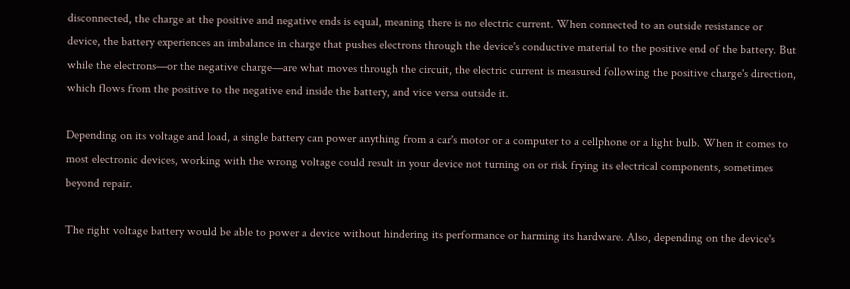disconnected, the charge at the positive and negative ends is equal, meaning there is no electric current. When connected to an outside resistance or device, the battery experiences an imbalance in charge that pushes electrons through the device's conductive material to the positive end of the battery. But while the electrons—or the negative charge—are what moves through the circuit, the electric current is measured following the positive charge's direction, which flows from the positive to the negative end inside the battery, and vice versa outside it.

Depending on its voltage and load, a single battery can power anything from a car's motor or a computer to a cellphone or a light bulb. When it comes to most electronic devices, working with the wrong voltage could result in your device not turning on or risk frying its electrical components, sometimes beyond repair.

The right voltage battery would be able to power a device without hindering its performance or harming its hardware. Also, depending on the device's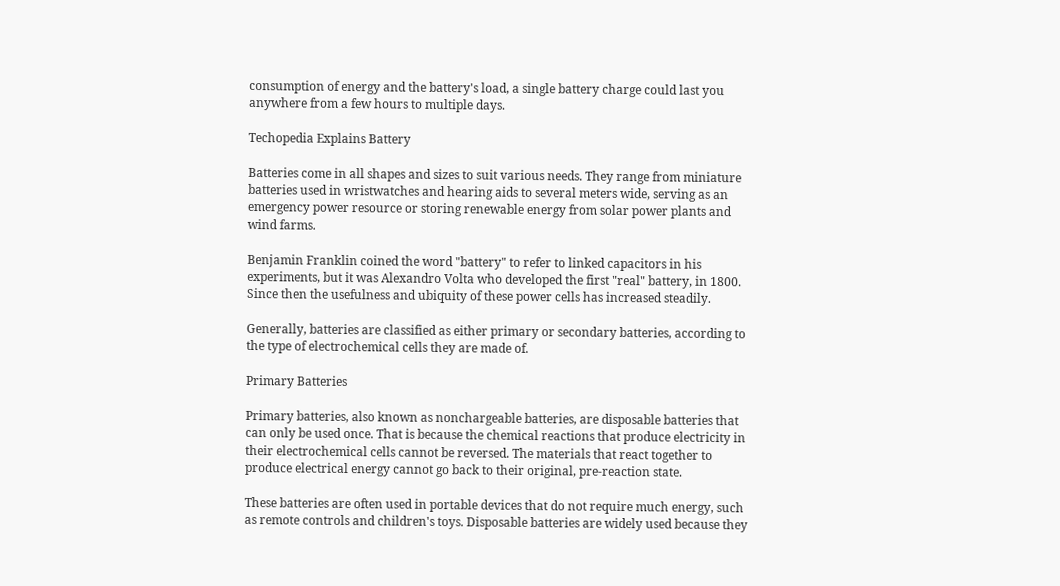consumption of energy and the battery's load, a single battery charge could last you anywhere from a few hours to multiple days.

Techopedia Explains Battery

Batteries come in all shapes and sizes to suit various needs. They range from miniature batteries used in wristwatches and hearing aids to several meters wide, serving as an emergency power resource or storing renewable energy from solar power plants and wind farms.

Benjamin Franklin coined the word "battery" to refer to linked capacitors in his experiments, but it was Alexandro Volta who developed the first "real" battery, in 1800. Since then the usefulness and ubiquity of these power cells has increased steadily.

Generally, batteries are classified as either primary or secondary batteries, according to the type of electrochemical cells they are made of.

Primary Batteries

Primary batteries, also known as nonchargeable batteries, are disposable batteries that can only be used once. That is because the chemical reactions that produce electricity in their electrochemical cells cannot be reversed. The materials that react together to produce electrical energy cannot go back to their original, pre-reaction state.

These batteries are often used in portable devices that do not require much energy, such as remote controls and children's toys. Disposable batteries are widely used because they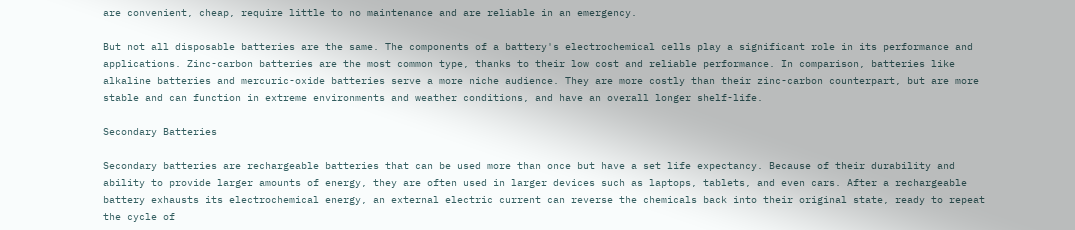are convenient, cheap, require little to no maintenance and are reliable in an emergency.

But not all disposable batteries are the same. The components of a battery's electrochemical cells play a significant role in its performance and applications. Zinc-carbon batteries are the most common type, thanks to their low cost and reliable performance. In comparison, batteries like alkaline batteries and mercuric-oxide batteries serve a more niche audience. They are more costly than their zinc-carbon counterpart, but are more stable and can function in extreme environments and weather conditions, and have an overall longer shelf-life.

Secondary Batteries

Secondary batteries are rechargeable batteries that can be used more than once but have a set life expectancy. Because of their durability and ability to provide larger amounts of energy, they are often used in larger devices such as laptops, tablets, and even cars. After a rechargeable battery exhausts its electrochemical energy, an external electric current can reverse the chemicals back into their original state, ready to repeat the cycle of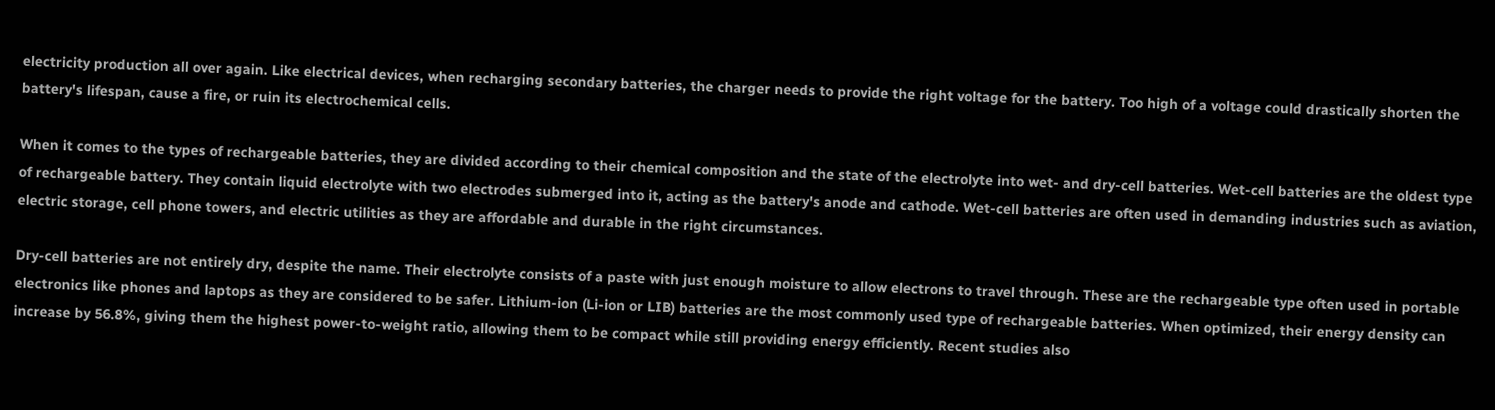electricity production all over again. Like electrical devices, when recharging secondary batteries, the charger needs to provide the right voltage for the battery. Too high of a voltage could drastically shorten the battery's lifespan, cause a fire, or ruin its electrochemical cells.

When it comes to the types of rechargeable batteries, they are divided according to their chemical composition and the state of the electrolyte into wet- and dry-cell batteries. Wet-cell batteries are the oldest type of rechargeable battery. They contain liquid electrolyte with two electrodes submerged into it, acting as the battery's anode and cathode. Wet-cell batteries are often used in demanding industries such as aviation, electric storage, cell phone towers, and electric utilities as they are affordable and durable in the right circumstances.

Dry-cell batteries are not entirely dry, despite the name. Their electrolyte consists of a paste with just enough moisture to allow electrons to travel through. These are the rechargeable type often used in portable electronics like phones and laptops as they are considered to be safer. Lithium-ion (Li-ion or LIB) batteries are the most commonly used type of rechargeable batteries. When optimized, their energy density can increase by 56.8%, giving them the highest power-to-weight ratio, allowing them to be compact while still providing energy efficiently. Recent studies also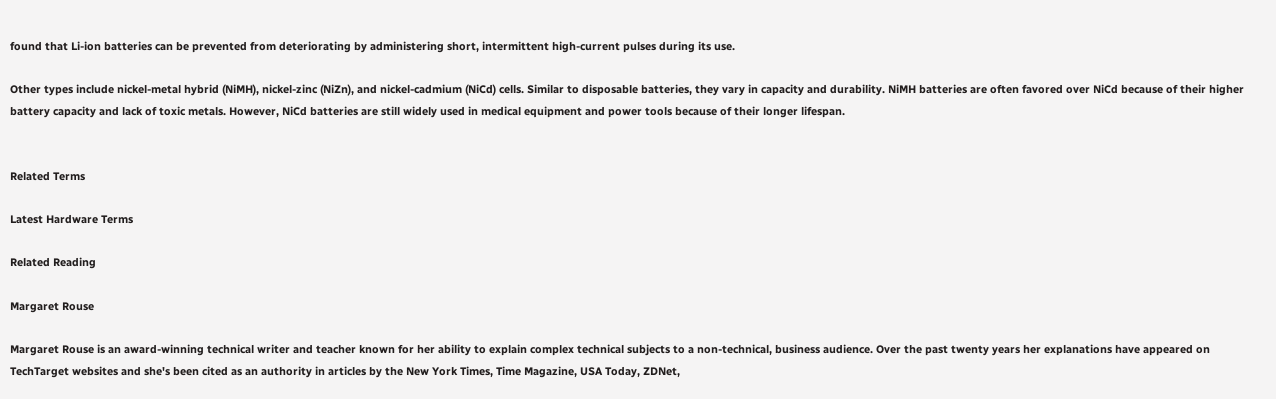found that Li-ion batteries can be prevented from deteriorating by administering short, intermittent high-current pulses during its use.

Other types include nickel-metal hybrid (NiMH), nickel-zinc (NiZn), and nickel-cadmium (NiCd) cells. Similar to disposable batteries, they vary in capacity and durability. NiMH batteries are often favored over NiCd because of their higher battery capacity and lack of toxic metals. However, NiCd batteries are still widely used in medical equipment and power tools because of their longer lifespan.


Related Terms

Latest Hardware Terms

Related Reading

Margaret Rouse

Margaret Rouse is an award-winning technical writer and teacher known for her ability to explain complex technical subjects to a non-technical, business audience. Over the past twenty years her explanations have appeared on TechTarget websites and she's been cited as an authority in articles by the New York Times, Time Magazine, USA Today, ZDNet,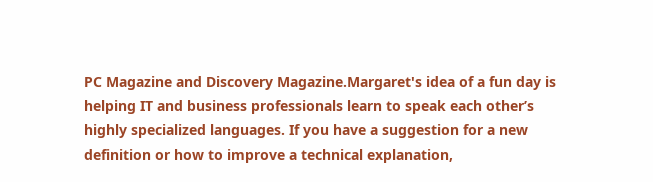PC Magazine and Discovery Magazine.Margaret's idea of a fun day is helping IT and business professionals learn to speak each other’s highly specialized languages. If you have a suggestion for a new definition or how to improve a technical explanation,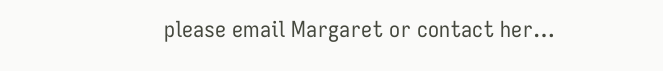please email Margaret or contact her…